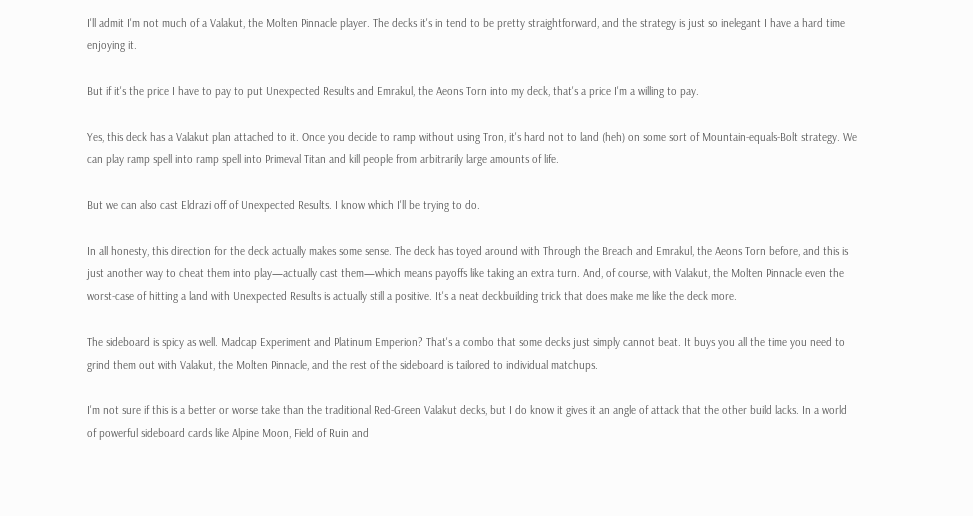I'll admit I'm not much of a Valakut, the Molten Pinnacle player. The decks it's in tend to be pretty straightforward, and the strategy is just so inelegant I have a hard time enjoying it.

But if it's the price I have to pay to put Unexpected Results and Emrakul, the Aeons Torn into my deck, that's a price I'm a willing to pay.

Yes, this deck has a Valakut plan attached to it. Once you decide to ramp without using Tron, it's hard not to land (heh) on some sort of Mountain-equals-Bolt strategy. We can play ramp spell into ramp spell into Primeval Titan and kill people from arbitrarily large amounts of life.

But we can also cast Eldrazi off of Unexpected Results. I know which I'll be trying to do.

In all honesty, this direction for the deck actually makes some sense. The deck has toyed around with Through the Breach and Emrakul, the Aeons Torn before, and this is just another way to cheat them into play—actually cast them—which means payoffs like taking an extra turn. And, of course, with Valakut, the Molten Pinnacle even the worst-case of hitting a land with Unexpected Results is actually still a positive. It's a neat deckbuilding trick that does make me like the deck more.

The sideboard is spicy as well. Madcap Experiment and Platinum Emperion? That's a combo that some decks just simply cannot beat. It buys you all the time you need to grind them out with Valakut, the Molten Pinnacle, and the rest of the sideboard is tailored to individual matchups.

I'm not sure if this is a better or worse take than the traditional Red-Green Valakut decks, but I do know it gives it an angle of attack that the other build lacks. In a world of powerful sideboard cards like Alpine Moon, Field of Ruin and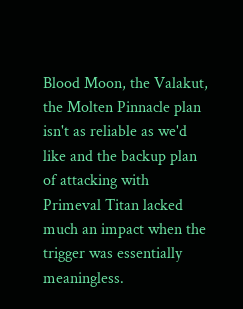Blood Moon, the Valakut, the Molten Pinnacle plan isn't as reliable as we'd like and the backup plan of attacking with Primeval Titan lacked much an impact when the trigger was essentially meaningless.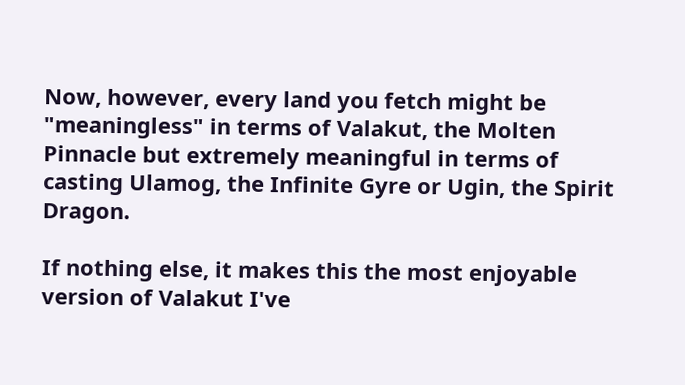Now, however, every land you fetch might be "meaningless" in terms of Valakut, the Molten Pinnacle but extremely meaningful in terms of casting Ulamog, the Infinite Gyre or Ugin, the Spirit Dragon.

If nothing else, it makes this the most enjoyable version of Valakut I've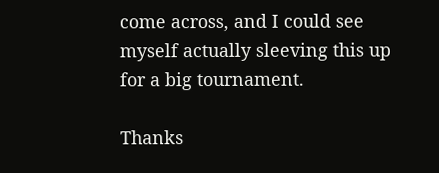come across, and I could see myself actually sleeving this up for a big tournament.

Thanks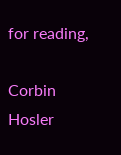for reading,

Corbin Hosler